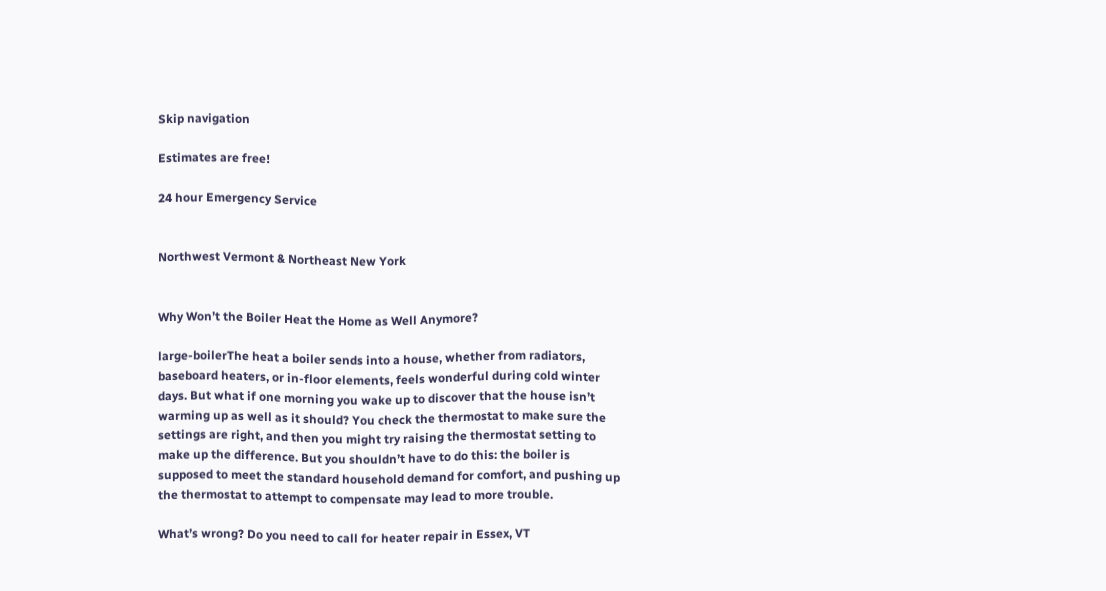Skip navigation

Estimates are free!

24 hour Emergency Service


Northwest Vermont & Northeast New York


Why Won’t the Boiler Heat the Home as Well Anymore?

large-boilerThe heat a boiler sends into a house, whether from radiators, baseboard heaters, or in-floor elements, feels wonderful during cold winter days. But what if one morning you wake up to discover that the house isn’t warming up as well as it should? You check the thermostat to make sure the settings are right, and then you might try raising the thermostat setting to make up the difference. But you shouldn’t have to do this: the boiler is supposed to meet the standard household demand for comfort, and pushing up the thermostat to attempt to compensate may lead to more trouble.

What’s wrong? Do you need to call for heater repair in Essex, VT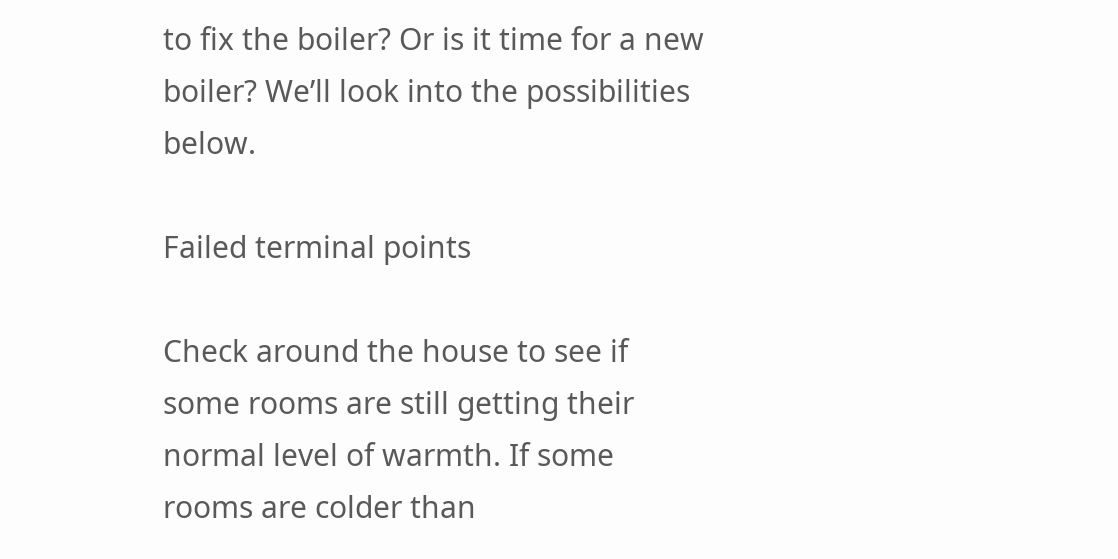to fix the boiler? Or is it time for a new boiler? We’ll look into the possibilities below.

Failed terminal points

Check around the house to see if some rooms are still getting their normal level of warmth. If some rooms are colder than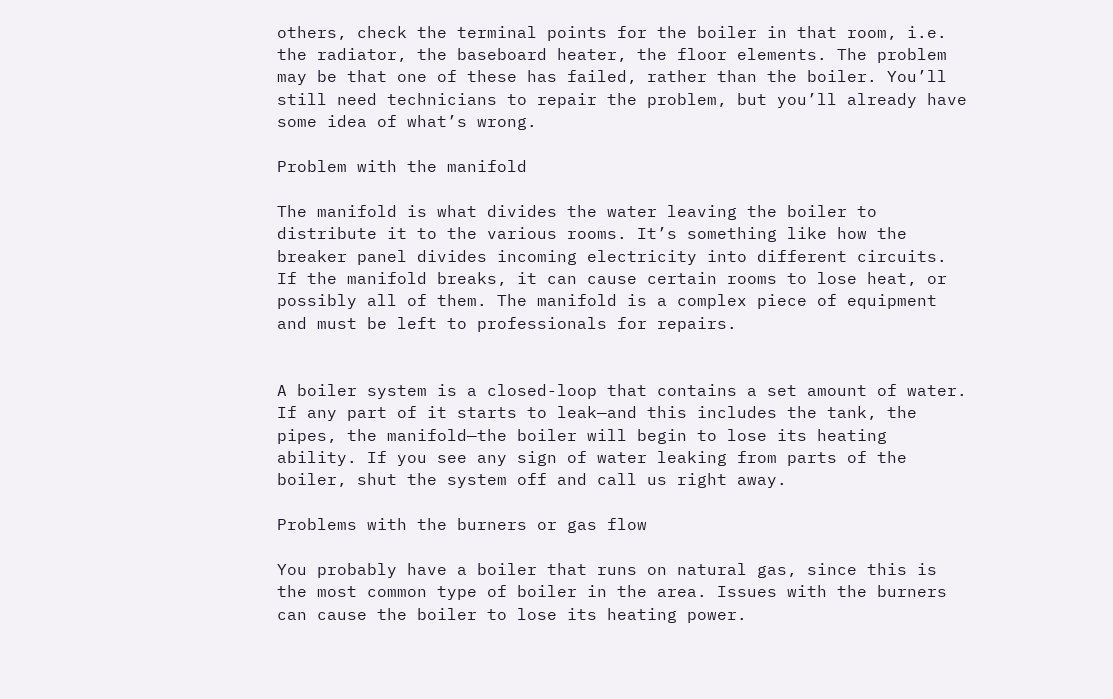others, check the terminal points for the boiler in that room, i.e. the radiator, the baseboard heater, the floor elements. The problem may be that one of these has failed, rather than the boiler. You’ll still need technicians to repair the problem, but you’ll already have some idea of what’s wrong.

Problem with the manifold

The manifold is what divides the water leaving the boiler to distribute it to the various rooms. It’s something like how the breaker panel divides incoming electricity into different circuits. If the manifold breaks, it can cause certain rooms to lose heat, or possibly all of them. The manifold is a complex piece of equipment and must be left to professionals for repairs.


A boiler system is a closed-loop that contains a set amount of water. If any part of it starts to leak—and this includes the tank, the pipes, the manifold—the boiler will begin to lose its heating ability. If you see any sign of water leaking from parts of the boiler, shut the system off and call us right away.

Problems with the burners or gas flow

You probably have a boiler that runs on natural gas, since this is the most common type of boiler in the area. Issues with the burners can cause the boiler to lose its heating power.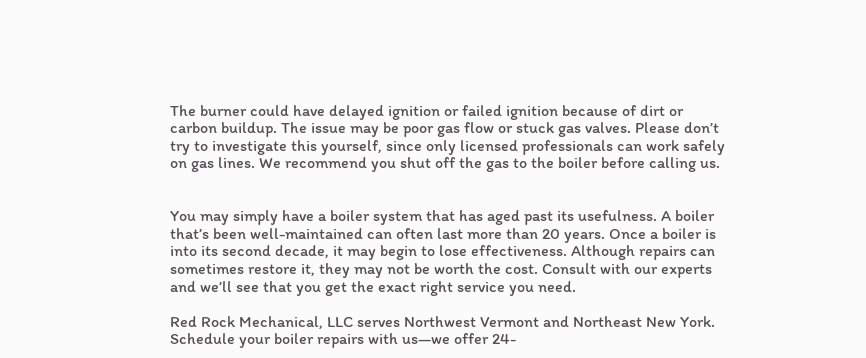The burner could have delayed ignition or failed ignition because of dirt or carbon buildup. The issue may be poor gas flow or stuck gas valves. Please don’t try to investigate this yourself, since only licensed professionals can work safely on gas lines. We recommend you shut off the gas to the boiler before calling us.


You may simply have a boiler system that has aged past its usefulness. A boiler that’s been well-maintained can often last more than 20 years. Once a boiler is into its second decade, it may begin to lose effectiveness. Although repairs can sometimes restore it, they may not be worth the cost. Consult with our experts and we’ll see that you get the exact right service you need.

Red Rock Mechanical, LLC serves Northwest Vermont and Northeast New York. Schedule your boiler repairs with us—we offer 24-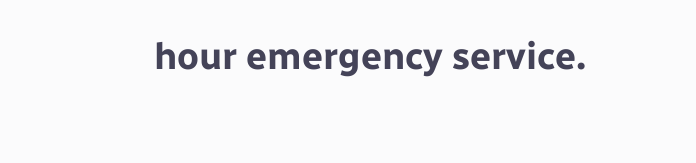hour emergency service.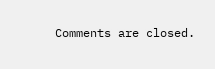Comments are closed.